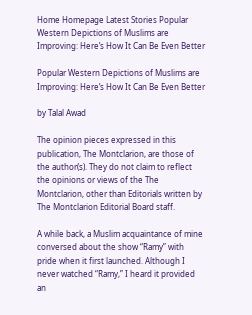Home Homepage Latest Stories Popular Western Depictions of Muslims are Improving: Here’s How It Can Be Even Better

Popular Western Depictions of Muslims are Improving: Here’s How It Can Be Even Better

by Talal Awad

The opinion pieces expressed in this publication, The Montclarion, are those of the author(s). They do not claim to reflect the opinions or views of the The Montclarion, other than Editorials written by The Montclarion Editorial Board staff.

A while back, a Muslim acquaintance of mine conversed about the show “Ramy” with pride when it first launched. Although I never watched “Ramy,” I heard it provided an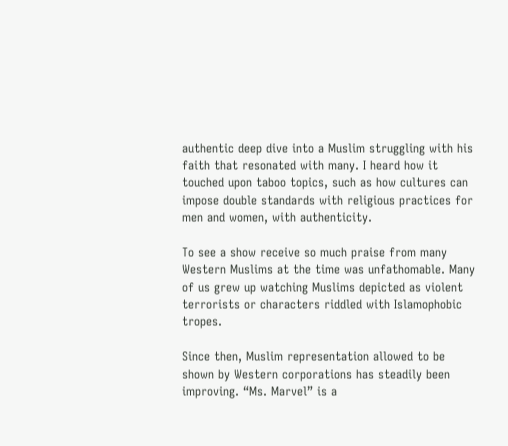authentic deep dive into a Muslim struggling with his faith that resonated with many. I heard how it touched upon taboo topics, such as how cultures can impose double standards with religious practices for men and women, with authenticity.

To see a show receive so much praise from many Western Muslims at the time was unfathomable. Many of us grew up watching Muslims depicted as violent terrorists or characters riddled with Islamophobic tropes.

Since then, Muslim representation allowed to be shown by Western corporations has steadily been improving. “Ms. Marvel” is a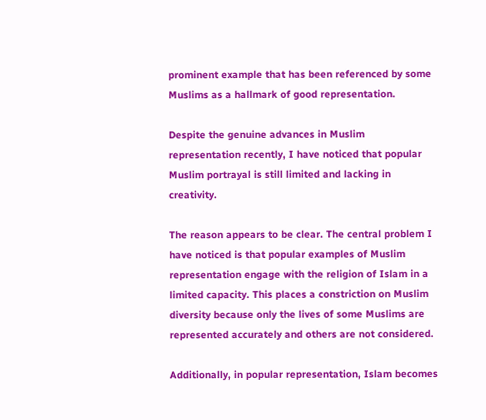prominent example that has been referenced by some Muslims as a hallmark of good representation.

Despite the genuine advances in Muslim representation recently, I have noticed that popular Muslim portrayal is still limited and lacking in creativity.

The reason appears to be clear. The central problem I have noticed is that popular examples of Muslim representation engage with the religion of Islam in a limited capacity. This places a constriction on Muslim diversity because only the lives of some Muslims are represented accurately and others are not considered.

Additionally, in popular representation, Islam becomes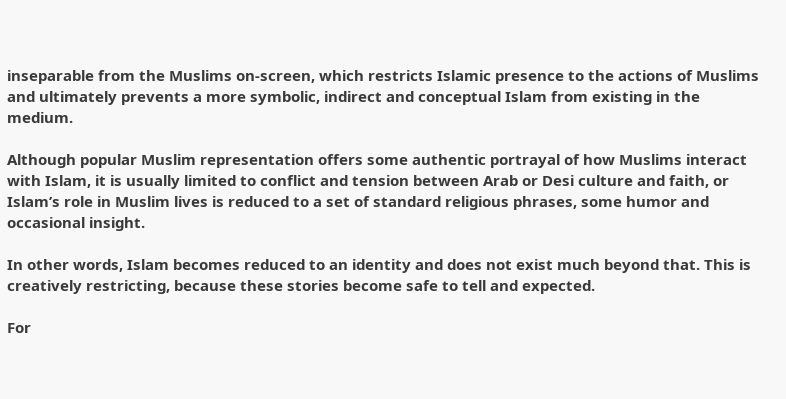inseparable from the Muslims on-screen, which restricts Islamic presence to the actions of Muslims and ultimately prevents a more symbolic, indirect and conceptual Islam from existing in the medium.

Although popular Muslim representation offers some authentic portrayal of how Muslims interact with Islam, it is usually limited to conflict and tension between Arab or Desi culture and faith, or Islam’s role in Muslim lives is reduced to a set of standard religious phrases, some humor and occasional insight.

In other words, Islam becomes reduced to an identity and does not exist much beyond that. This is creatively restricting, because these stories become safe to tell and expected.

For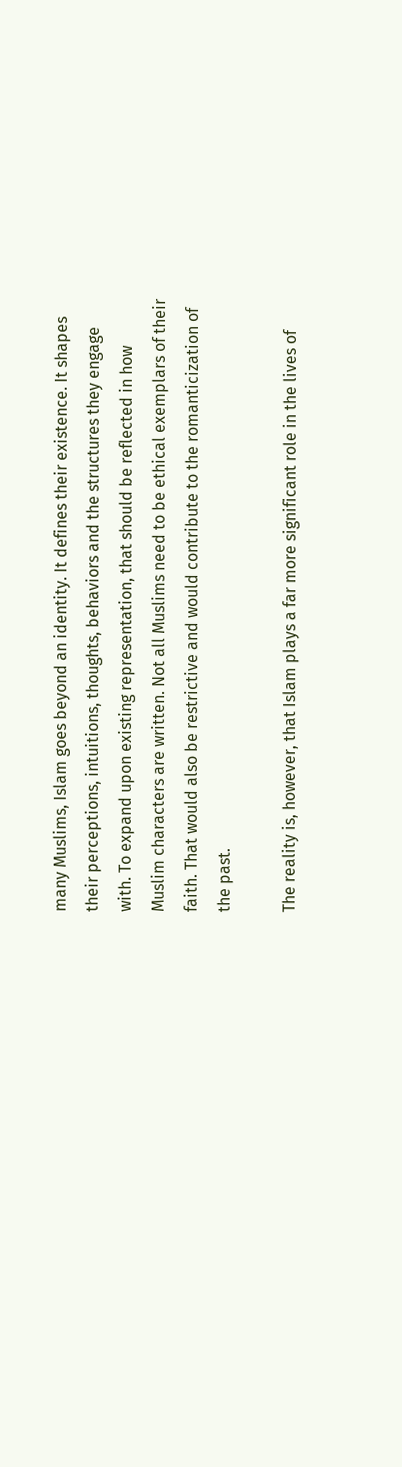many Muslims, Islam goes beyond an identity. It defines their existence. It shapes their perceptions, intuitions, thoughts, behaviors and the structures they engage with. To expand upon existing representation, that should be reflected in how Muslim characters are written. Not all Muslims need to be ethical exemplars of their faith. That would also be restrictive and would contribute to the romanticization of the past.

The reality is, however, that Islam plays a far more significant role in the lives of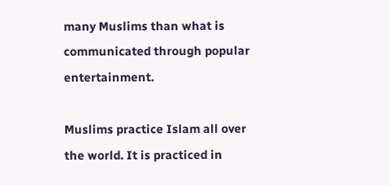many Muslims than what is communicated through popular entertainment.

Muslims practice Islam all over the world. It is practiced in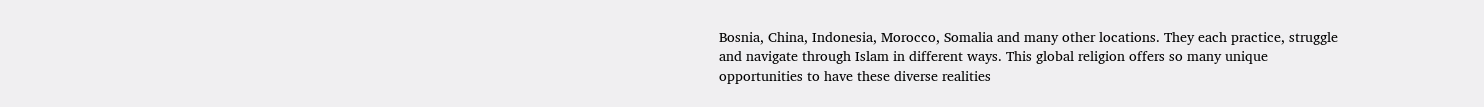Bosnia, China, Indonesia, Morocco, Somalia and many other locations. They each practice, struggle and navigate through Islam in different ways. This global religion offers so many unique opportunities to have these diverse realities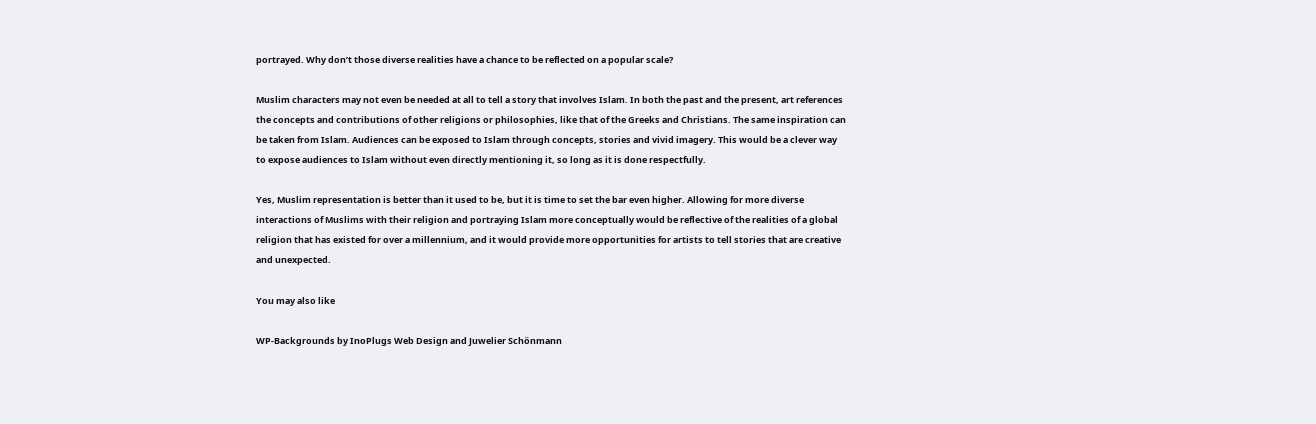portrayed. Why don’t those diverse realities have a chance to be reflected on a popular scale?

Muslim characters may not even be needed at all to tell a story that involves Islam. In both the past and the present, art references the concepts and contributions of other religions or philosophies, like that of the Greeks and Christians. The same inspiration can be taken from Islam. Audiences can be exposed to Islam through concepts, stories and vivid imagery. This would be a clever way to expose audiences to Islam without even directly mentioning it, so long as it is done respectfully.

Yes, Muslim representation is better than it used to be, but it is time to set the bar even higher. Allowing for more diverse interactions of Muslims with their religion and portraying Islam more conceptually would be reflective of the realities of a global religion that has existed for over a millennium, and it would provide more opportunities for artists to tell stories that are creative and unexpected.

You may also like

WP-Backgrounds by InoPlugs Web Design and Juwelier Schönmann